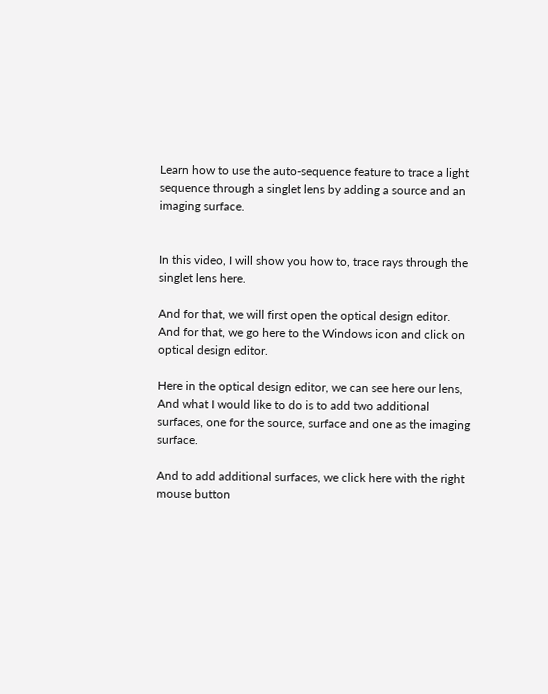Learn how to use the auto-sequence feature to trace a light sequence through a singlet lens by adding a source and an imaging surface.


In this video, I will show you how to, trace rays through the singlet lens here.

And for that, we will first open the optical design editor. And for that, we go here to the Windows icon and click on optical design editor.

Here in the optical design editor, we can see here our lens, And what I would like to do is to add two additional surfaces, one for the source, surface and one as the imaging surface.

And to add additional surfaces, we click here with the right mouse button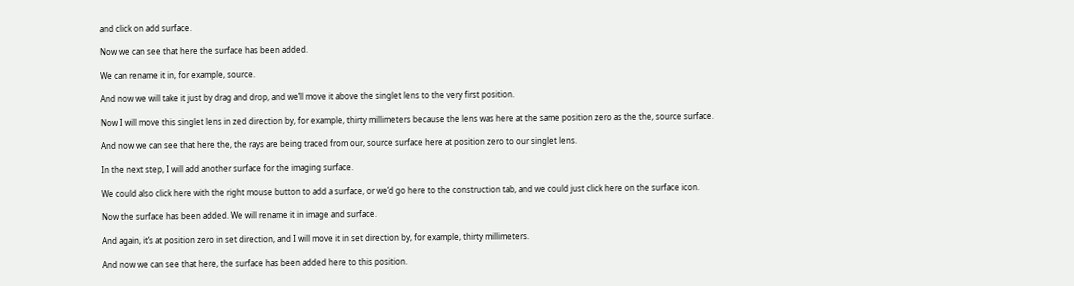and click on add surface.

Now we can see that here the surface has been added.

We can rename it in, for example, source.

And now we will take it just by drag and drop, and we’ll move it above the singlet lens to the very first position.

Now I will move this singlet lens in zed direction by, for example, thirty millimeters because the lens was here at the same position zero as the the, source surface.

And now we can see that here the, the rays are being traced from our, source surface here at position zero to our singlet lens.

In the next step, I will add another surface for the imaging surface.

We could also click here with the right mouse button to add a surface, or we’d go here to the construction tab, and we could just click here on the surface icon.

Now the surface has been added. We will rename it in image and surface.

And again, it’s at position zero in set direction, and I will move it in set direction by, for example, thirty millimeters.

And now we can see that here, the surface has been added here to this position.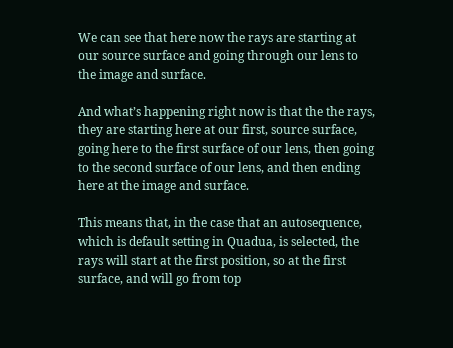We can see that here now the rays are starting at our source surface and going through our lens to the image and surface.

And what’s happening right now is that the the rays, they are starting here at our first, source surface, going here to the first surface of our lens, then going to the second surface of our lens, and then ending here at the image and surface.

This means that, in the case that an autosequence, which is default setting in Quadua, is selected, the rays will start at the first position, so at the first surface, and will go from top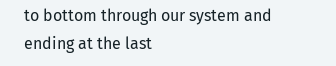to bottom through our system and ending at the last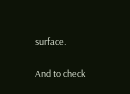surface.

And to check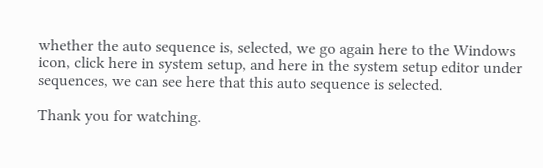whether the auto sequence is, selected, we go again here to the Windows icon, click here in system setup, and here in the system setup editor under sequences, we can see here that this auto sequence is selected.

Thank you for watching.